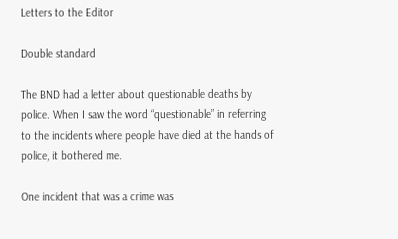Letters to the Editor

Double standard

The BND had a letter about questionable deaths by police. When I saw the word “questionable” in referring to the incidents where people have died at the hands of police, it bothered me.

One incident that was a crime was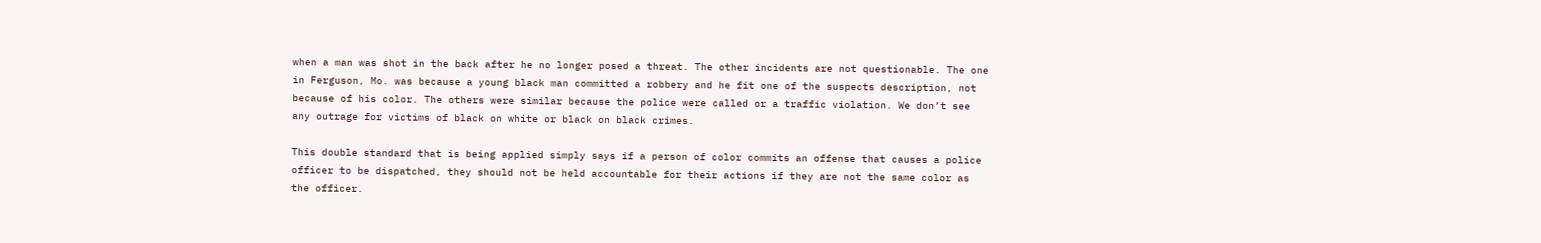when a man was shot in the back after he no longer posed a threat. The other incidents are not questionable. The one in Ferguson, Mo. was because a young black man committed a robbery and he fit one of the suspects description, not because of his color. The others were similar because the police were called or a traffic violation. We don’t see any outrage for victims of black on white or black on black crimes.

This double standard that is being applied simply says if a person of color commits an offense that causes a police officer to be dispatched, they should not be held accountable for their actions if they are not the same color as the officer.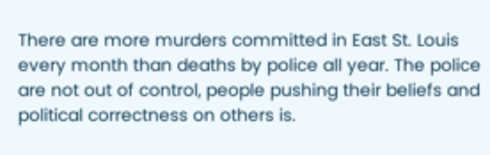There are more murders committed in East St. Louis every month than deaths by police all year. The police are not out of control, people pushing their beliefs and political correctness on others is.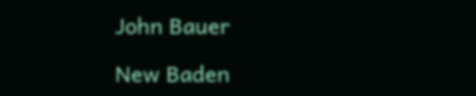John Bauer

New Baden